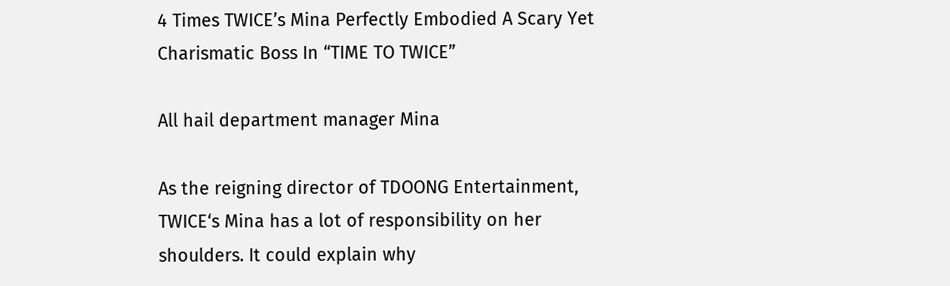4 Times TWICE’s Mina Perfectly Embodied A Scary Yet Charismatic Boss In “TIME TO TWICE”

All hail department manager Mina

As the reigning director of TDOONG Entertainment, TWICE‘s Mina has a lot of responsibility on her shoulders. It could explain why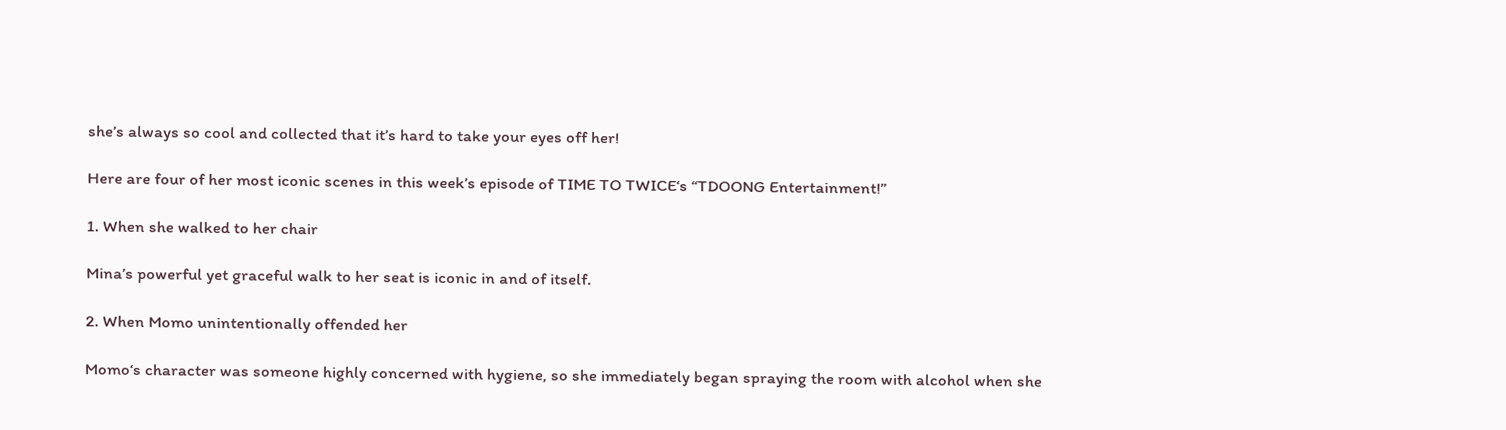she’s always so cool and collected that it’s hard to take your eyes off her!

Here are four of her most iconic scenes in this week’s episode of TIME TO TWICE‘s “TDOONG Entertainment!”

1. When she walked to her chair

Mina’s powerful yet graceful walk to her seat is iconic in and of itself.

2. When Momo unintentionally offended her

Momo‘s character was someone highly concerned with hygiene, so she immediately began spraying the room with alcohol when she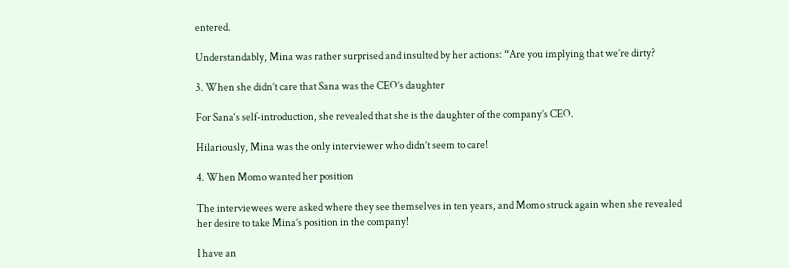entered.

Understandably, Mina was rather surprised and insulted by her actions: “Are you implying that we’re dirty?

3. When she didn’t care that Sana was the CEO’s daughter

For Sana‘s self-introduction, she revealed that she is the daughter of the company’s CEO.

Hilariously, Mina was the only interviewer who didn’t seem to care!

4. When Momo wanted her position

The interviewees were asked where they see themselves in ten years, and Momo struck again when she revealed her desire to take Mina’s position in the company!

I have an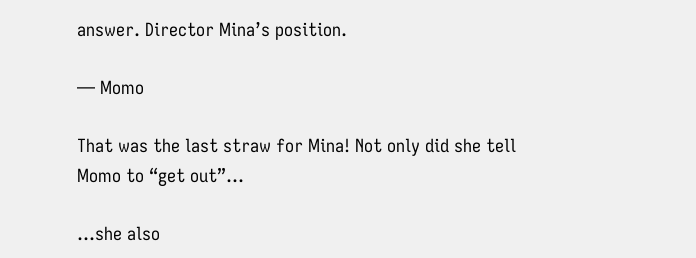answer. Director Mina’s position.

— Momo

That was the last straw for Mina! Not only did she tell Momo to “get out”…

…she also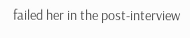failed her in the post-interview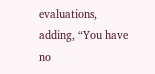evaluations, adding, “You have no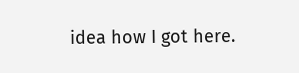idea how I got here.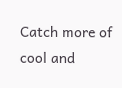Catch more of cool and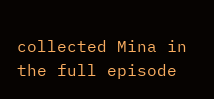collected Mina in the full episode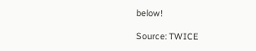below!

Source: TWICE